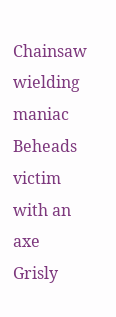Chainsaw wielding maniac
Beheads victim with an axe
Grisly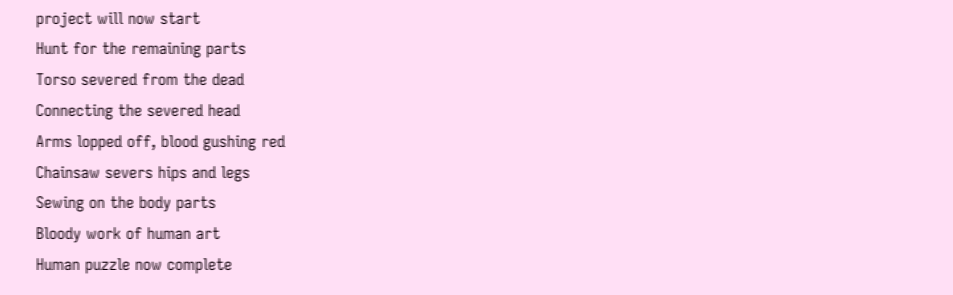project will now start
Hunt for the remaining parts
Torso severed from the dead
Connecting the severed head
Arms lopped off, blood gushing red
Chainsaw severs hips and legs
Sewing on the body parts
Bloody work of human art
Human puzzle now complete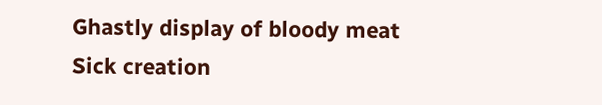Ghastly display of bloody meat
Sick creation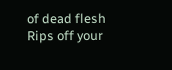of dead flesh
Rips off your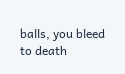balls, you bleed to death